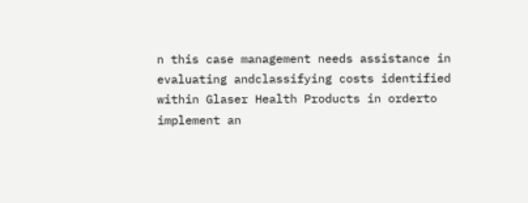n this case management needs assistance in evaluating andclassifying costs identified within Glaser Health Products in orderto implement an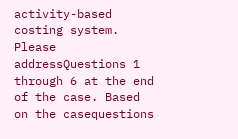activity-based costing system. Please addressQuestions 1 through 6 at the end of the case. Based on the casequestions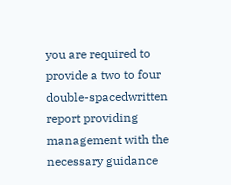you are required to provide a two to four double-spacedwritten report providing management with the necessary guidance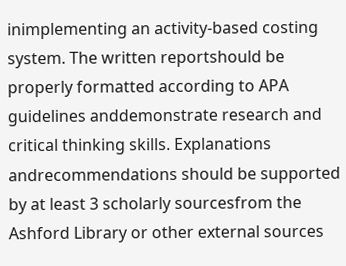inimplementing an activity-based costing system. The written reportshould be properly formatted according to APA guidelines anddemonstrate research and critical thinking skills. Explanations andrecommendations should be supported by at least 3 scholarly sourcesfrom the Ashford Library or other external sources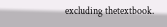excluding thetextbook.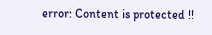error: Content is protected !!